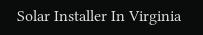Solar Installer In Virginia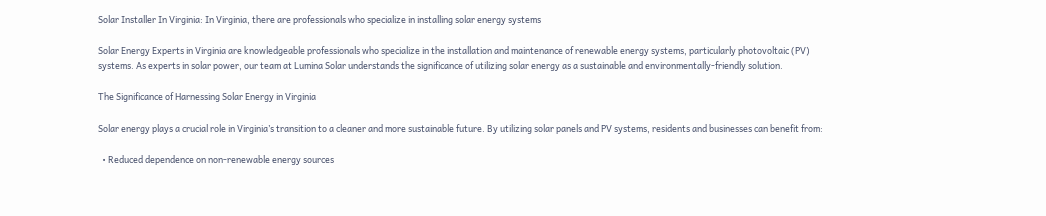Solar Installer In Virginia: In Virginia, there are professionals who specialize in installing solar energy systems

Solar Energy Experts in Virginia are knowledgeable professionals who specialize in the installation and maintenance of renewable energy systems, particularly photovoltaic (PV) systems. As experts in solar power, our team at Lumina Solar understands the significance of utilizing solar energy as a sustainable and environmentally-friendly solution.

The Significance of Harnessing Solar Energy in Virginia

Solar energy plays a crucial role in Virginia’s transition to a cleaner and more sustainable future. By utilizing solar panels and PV systems, residents and businesses can benefit from:

  • Reduced dependence on non-renewable energy sources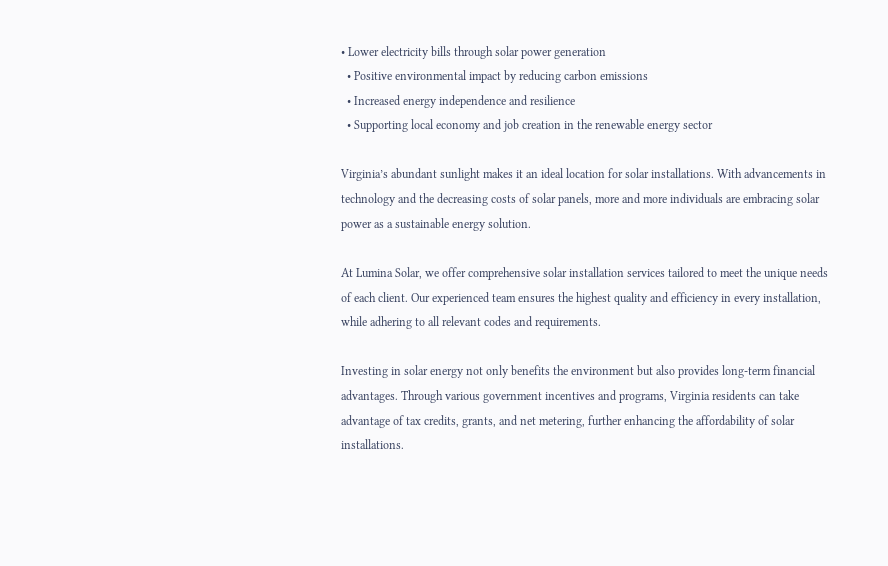• Lower electricity bills through solar power generation
  • Positive environmental impact by reducing carbon emissions
  • Increased energy independence and resilience
  • Supporting local economy and job creation in the renewable energy sector

Virginia’s abundant sunlight makes it an ideal location for solar installations. With advancements in technology and the decreasing costs of solar panels, more and more individuals are embracing solar power as a sustainable energy solution.

At Lumina Solar, we offer comprehensive solar installation services tailored to meet the unique needs of each client. Our experienced team ensures the highest quality and efficiency in every installation, while adhering to all relevant codes and requirements.

Investing in solar energy not only benefits the environment but also provides long-term financial advantages. Through various government incentives and programs, Virginia residents can take advantage of tax credits, grants, and net metering, further enhancing the affordability of solar installations.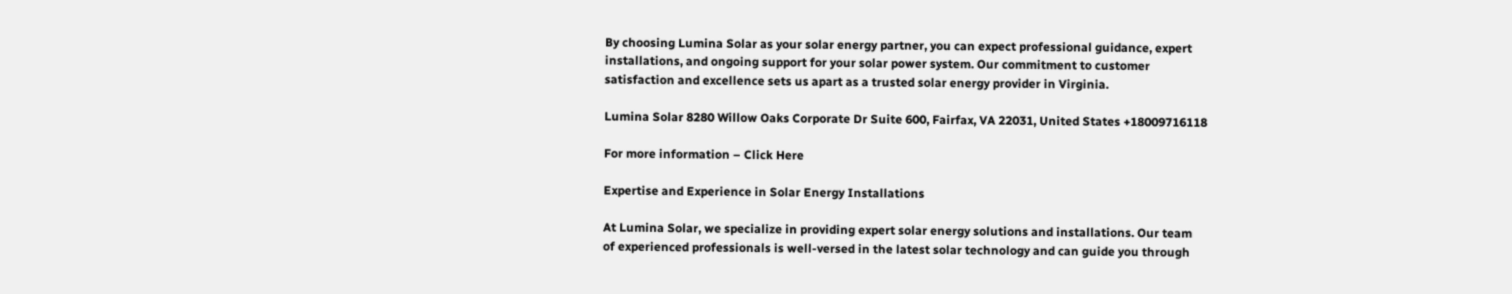By choosing Lumina Solar as your solar energy partner, you can expect professional guidance, expert installations, and ongoing support for your solar power system. Our commitment to customer satisfaction and excellence sets us apart as a trusted solar energy provider in Virginia.

Lumina Solar 8280 Willow Oaks Corporate Dr Suite 600, Fairfax, VA 22031, United States +18009716118

For more information – Click Here

Expertise and Experience in Solar Energy Installations

At Lumina Solar, we specialize in providing expert solar energy solutions and installations. Our team of experienced professionals is well-versed in the latest solar technology and can guide you through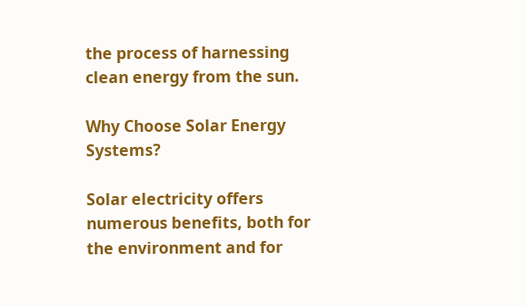the process of harnessing clean energy from the sun.

Why Choose Solar Energy Systems?

Solar electricity offers numerous benefits, both for the environment and for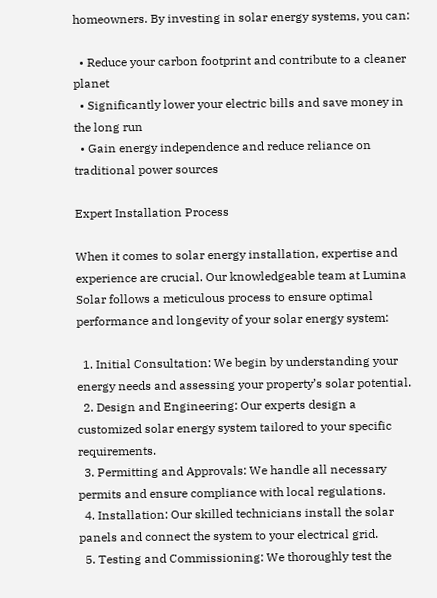homeowners. By investing in solar energy systems, you can:

  • Reduce your carbon footprint and contribute to a cleaner planet
  • Significantly lower your electric bills and save money in the long run
  • Gain energy independence and reduce reliance on traditional power sources

Expert Installation Process

When it comes to solar energy installation, expertise and experience are crucial. Our knowledgeable team at Lumina Solar follows a meticulous process to ensure optimal performance and longevity of your solar energy system:

  1. Initial Consultation: We begin by understanding your energy needs and assessing your property’s solar potential.
  2. Design and Engineering: Our experts design a customized solar energy system tailored to your specific requirements.
  3. Permitting and Approvals: We handle all necessary permits and ensure compliance with local regulations.
  4. Installation: Our skilled technicians install the solar panels and connect the system to your electrical grid.
  5. Testing and Commissioning: We thoroughly test the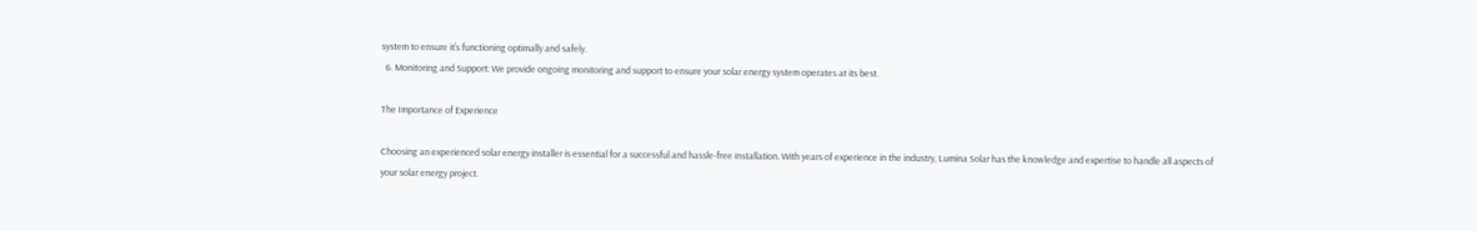system to ensure it’s functioning optimally and safely.
  6. Monitoring and Support: We provide ongoing monitoring and support to ensure your solar energy system operates at its best.

The Importance of Experience

Choosing an experienced solar energy installer is essential for a successful and hassle-free installation. With years of experience in the industry, Lumina Solar has the knowledge and expertise to handle all aspects of your solar energy project.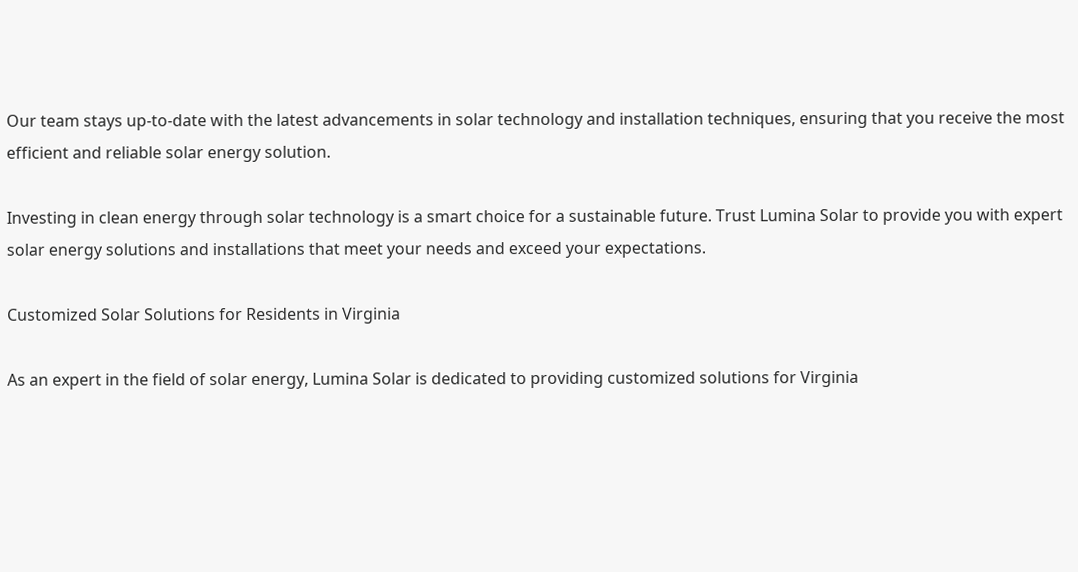Our team stays up-to-date with the latest advancements in solar technology and installation techniques, ensuring that you receive the most efficient and reliable solar energy solution.

Investing in clean energy through solar technology is a smart choice for a sustainable future. Trust Lumina Solar to provide you with expert solar energy solutions and installations that meet your needs and exceed your expectations.

Customized Solar Solutions for Residents in Virginia

As an expert in the field of solar energy, Lumina Solar is dedicated to providing customized solutions for Virginia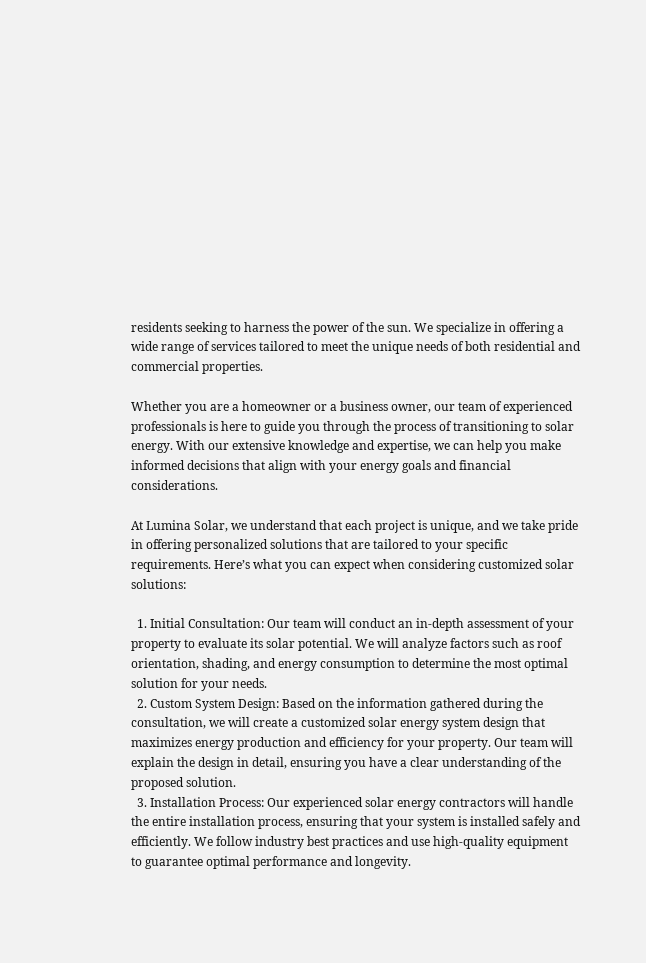residents seeking to harness the power of the sun. We specialize in offering a wide range of services tailored to meet the unique needs of both residential and commercial properties.

Whether you are a homeowner or a business owner, our team of experienced professionals is here to guide you through the process of transitioning to solar energy. With our extensive knowledge and expertise, we can help you make informed decisions that align with your energy goals and financial considerations.

At Lumina Solar, we understand that each project is unique, and we take pride in offering personalized solutions that are tailored to your specific requirements. Here’s what you can expect when considering customized solar solutions:

  1. Initial Consultation: Our team will conduct an in-depth assessment of your property to evaluate its solar potential. We will analyze factors such as roof orientation, shading, and energy consumption to determine the most optimal solution for your needs.
  2. Custom System Design: Based on the information gathered during the consultation, we will create a customized solar energy system design that maximizes energy production and efficiency for your property. Our team will explain the design in detail, ensuring you have a clear understanding of the proposed solution.
  3. Installation Process: Our experienced solar energy contractors will handle the entire installation process, ensuring that your system is installed safely and efficiently. We follow industry best practices and use high-quality equipment to guarantee optimal performance and longevity.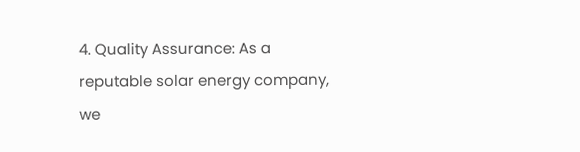4. Quality Assurance: As a reputable solar energy company, we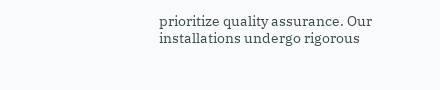prioritize quality assurance. Our installations undergo rigorous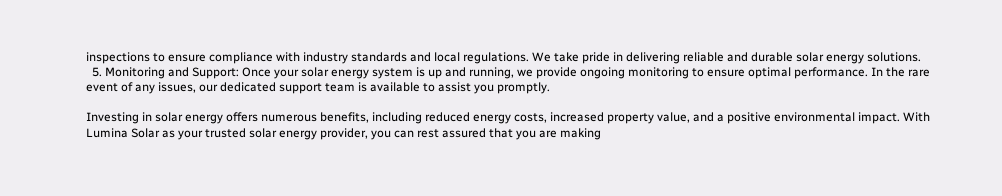inspections to ensure compliance with industry standards and local regulations. We take pride in delivering reliable and durable solar energy solutions.
  5. Monitoring and Support: Once your solar energy system is up and running, we provide ongoing monitoring to ensure optimal performance. In the rare event of any issues, our dedicated support team is available to assist you promptly.

Investing in solar energy offers numerous benefits, including reduced energy costs, increased property value, and a positive environmental impact. With Lumina Solar as your trusted solar energy provider, you can rest assured that you are making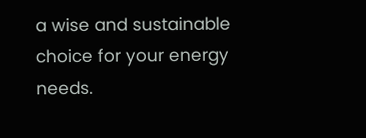a wise and sustainable choice for your energy needs.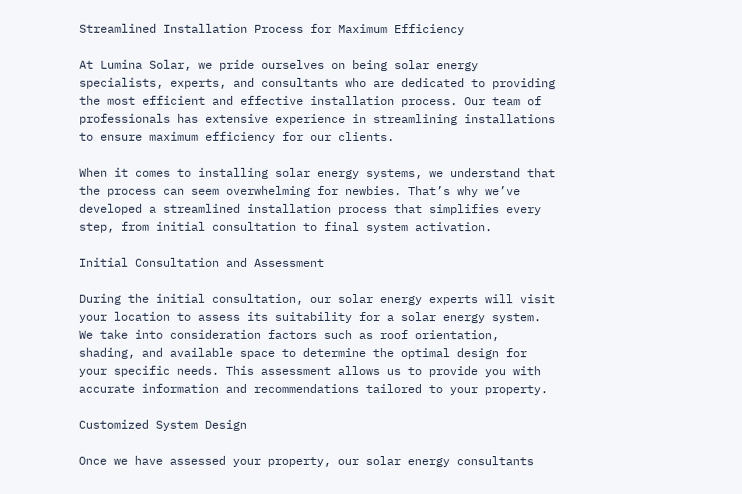Streamlined Installation Process for Maximum Efficiency

At Lumina Solar, we pride ourselves on being solar energy specialists, experts, and consultants who are dedicated to providing the most efficient and effective installation process. Our team of professionals has extensive experience in streamlining installations to ensure maximum efficiency for our clients.

When it comes to installing solar energy systems, we understand that the process can seem overwhelming for newbies. That’s why we’ve developed a streamlined installation process that simplifies every step, from initial consultation to final system activation.

Initial Consultation and Assessment

During the initial consultation, our solar energy experts will visit your location to assess its suitability for a solar energy system. We take into consideration factors such as roof orientation, shading, and available space to determine the optimal design for your specific needs. This assessment allows us to provide you with accurate information and recommendations tailored to your property.

Customized System Design

Once we have assessed your property, our solar energy consultants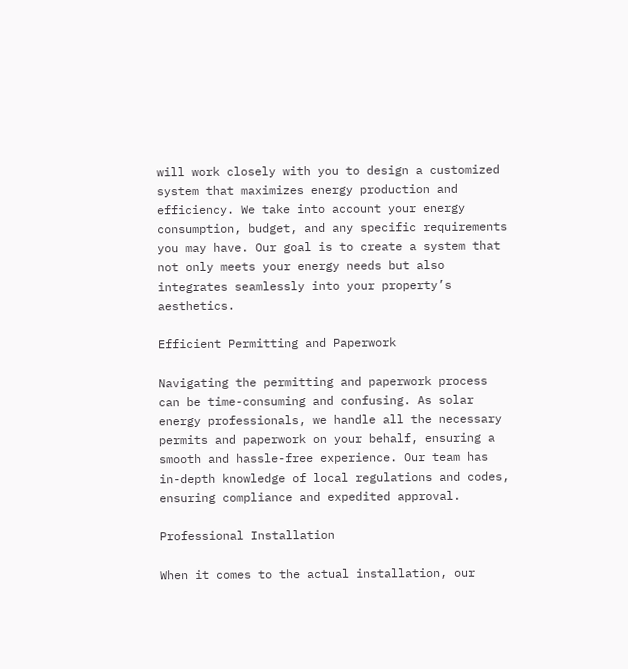will work closely with you to design a customized system that maximizes energy production and efficiency. We take into account your energy consumption, budget, and any specific requirements you may have. Our goal is to create a system that not only meets your energy needs but also integrates seamlessly into your property’s aesthetics.

Efficient Permitting and Paperwork

Navigating the permitting and paperwork process can be time-consuming and confusing. As solar energy professionals, we handle all the necessary permits and paperwork on your behalf, ensuring a smooth and hassle-free experience. Our team has in-depth knowledge of local regulations and codes, ensuring compliance and expedited approval.

Professional Installation

When it comes to the actual installation, our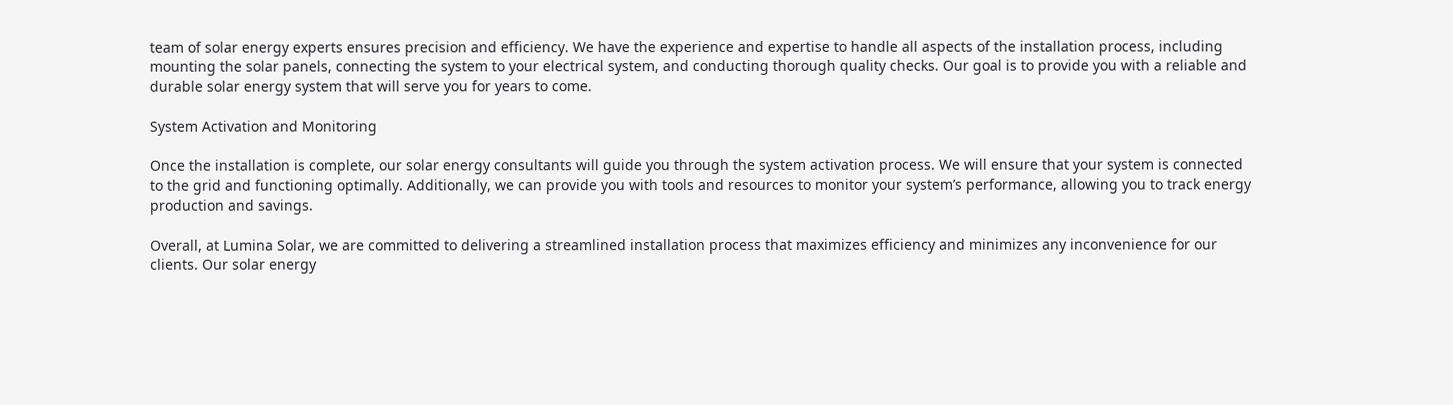team of solar energy experts ensures precision and efficiency. We have the experience and expertise to handle all aspects of the installation process, including mounting the solar panels, connecting the system to your electrical system, and conducting thorough quality checks. Our goal is to provide you with a reliable and durable solar energy system that will serve you for years to come.

System Activation and Monitoring

Once the installation is complete, our solar energy consultants will guide you through the system activation process. We will ensure that your system is connected to the grid and functioning optimally. Additionally, we can provide you with tools and resources to monitor your system’s performance, allowing you to track energy production and savings.

Overall, at Lumina Solar, we are committed to delivering a streamlined installation process that maximizes efficiency and minimizes any inconvenience for our clients. Our solar energy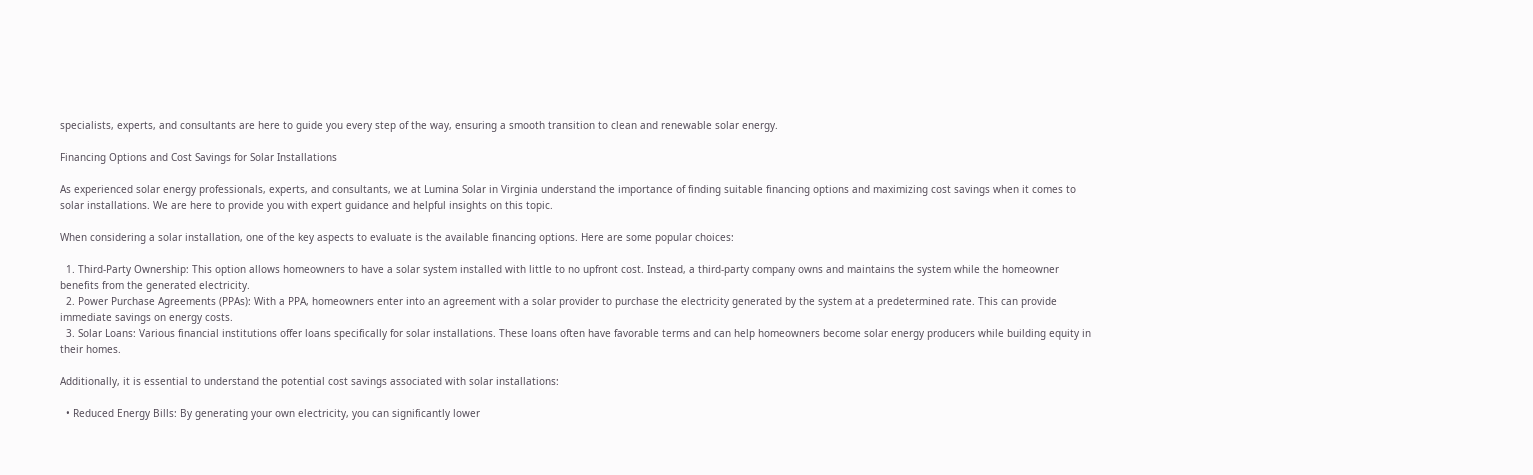specialists, experts, and consultants are here to guide you every step of the way, ensuring a smooth transition to clean and renewable solar energy.

Financing Options and Cost Savings for Solar Installations

As experienced solar energy professionals, experts, and consultants, we at Lumina Solar in Virginia understand the importance of finding suitable financing options and maximizing cost savings when it comes to solar installations. We are here to provide you with expert guidance and helpful insights on this topic.

When considering a solar installation, one of the key aspects to evaluate is the available financing options. Here are some popular choices:

  1. Third-Party Ownership: This option allows homeowners to have a solar system installed with little to no upfront cost. Instead, a third-party company owns and maintains the system while the homeowner benefits from the generated electricity.
  2. Power Purchase Agreements (PPAs): With a PPA, homeowners enter into an agreement with a solar provider to purchase the electricity generated by the system at a predetermined rate. This can provide immediate savings on energy costs.
  3. Solar Loans: Various financial institutions offer loans specifically for solar installations. These loans often have favorable terms and can help homeowners become solar energy producers while building equity in their homes.

Additionally, it is essential to understand the potential cost savings associated with solar installations:

  • Reduced Energy Bills: By generating your own electricity, you can significantly lower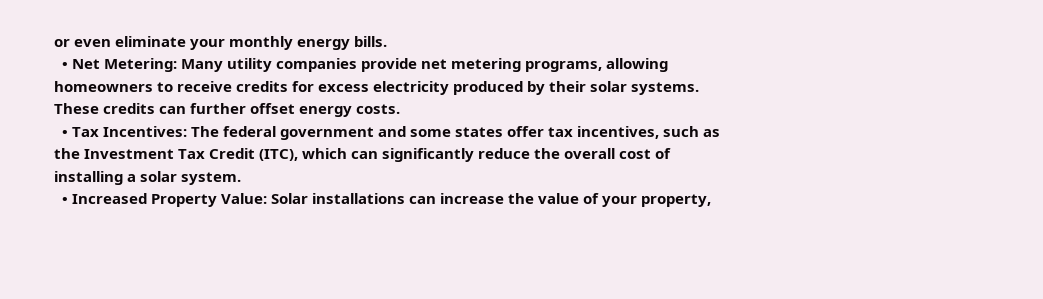or even eliminate your monthly energy bills.
  • Net Metering: Many utility companies provide net metering programs, allowing homeowners to receive credits for excess electricity produced by their solar systems. These credits can further offset energy costs.
  • Tax Incentives: The federal government and some states offer tax incentives, such as the Investment Tax Credit (ITC), which can significantly reduce the overall cost of installing a solar system.
  • Increased Property Value: Solar installations can increase the value of your property,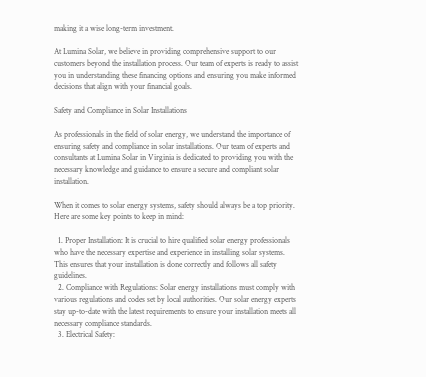making it a wise long-term investment.

At Lumina Solar, we believe in providing comprehensive support to our customers beyond the installation process. Our team of experts is ready to assist you in understanding these financing options and ensuring you make informed decisions that align with your financial goals.

Safety and Compliance in Solar Installations

As professionals in the field of solar energy, we understand the importance of ensuring safety and compliance in solar installations. Our team of experts and consultants at Lumina Solar in Virginia is dedicated to providing you with the necessary knowledge and guidance to ensure a secure and compliant solar installation.

When it comes to solar energy systems, safety should always be a top priority. Here are some key points to keep in mind:

  1. Proper Installation: It is crucial to hire qualified solar energy professionals who have the necessary expertise and experience in installing solar systems. This ensures that your installation is done correctly and follows all safety guidelines.
  2. Compliance with Regulations: Solar energy installations must comply with various regulations and codes set by local authorities. Our solar energy experts stay up-to-date with the latest requirements to ensure your installation meets all necessary compliance standards.
  3. Electrical Safety: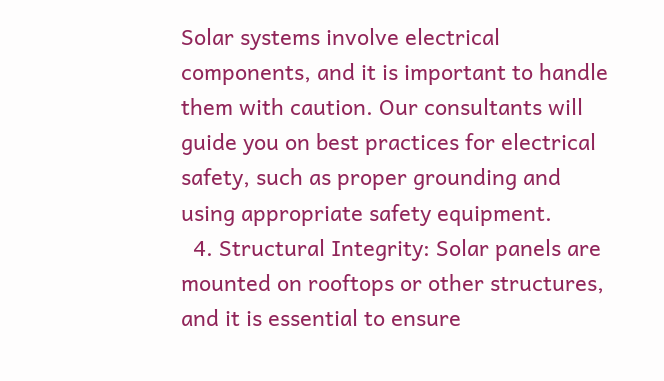Solar systems involve electrical components, and it is important to handle them with caution. Our consultants will guide you on best practices for electrical safety, such as proper grounding and using appropriate safety equipment.
  4. Structural Integrity: Solar panels are mounted on rooftops or other structures, and it is essential to ensure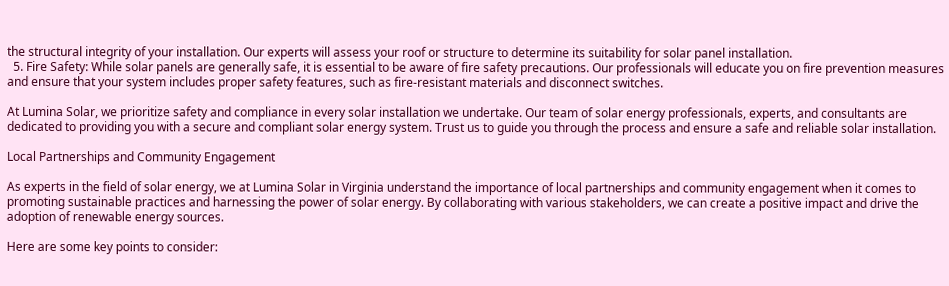the structural integrity of your installation. Our experts will assess your roof or structure to determine its suitability for solar panel installation.
  5. Fire Safety: While solar panels are generally safe, it is essential to be aware of fire safety precautions. Our professionals will educate you on fire prevention measures and ensure that your system includes proper safety features, such as fire-resistant materials and disconnect switches.

At Lumina Solar, we prioritize safety and compliance in every solar installation we undertake. Our team of solar energy professionals, experts, and consultants are dedicated to providing you with a secure and compliant solar energy system. Trust us to guide you through the process and ensure a safe and reliable solar installation.

Local Partnerships and Community Engagement

As experts in the field of solar energy, we at Lumina Solar in Virginia understand the importance of local partnerships and community engagement when it comes to promoting sustainable practices and harnessing the power of solar energy. By collaborating with various stakeholders, we can create a positive impact and drive the adoption of renewable energy sources.

Here are some key points to consider: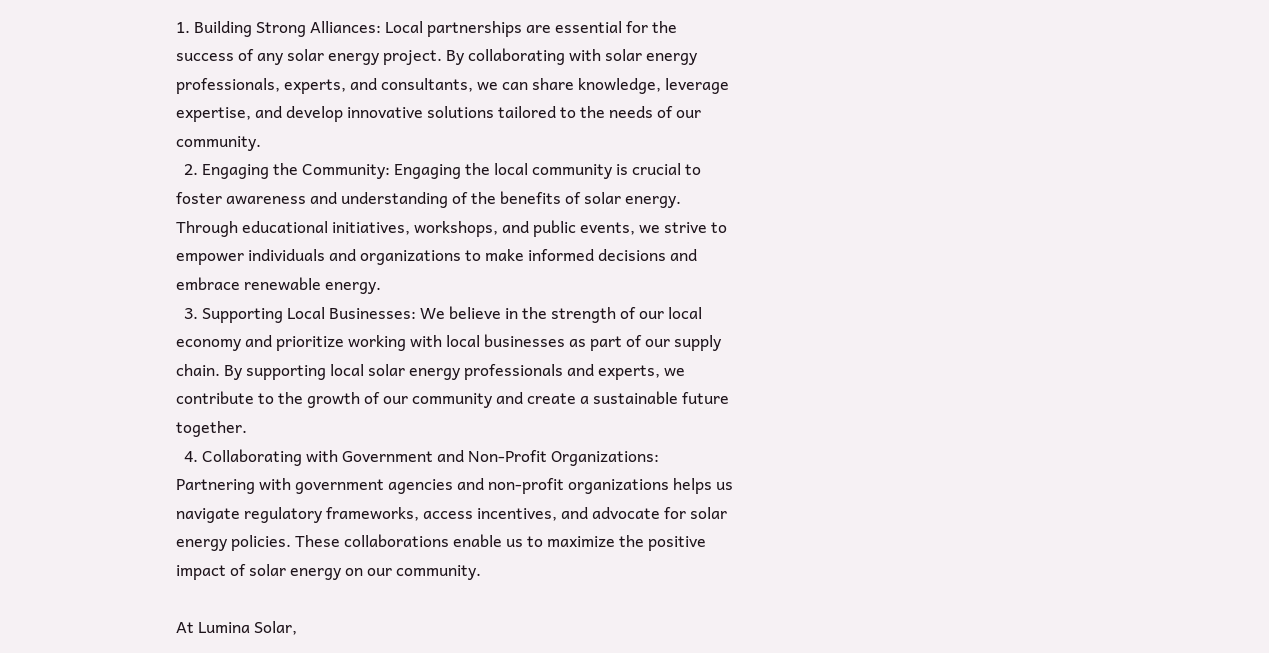1. Building Strong Alliances: Local partnerships are essential for the success of any solar energy project. By collaborating with solar energy professionals, experts, and consultants, we can share knowledge, leverage expertise, and develop innovative solutions tailored to the needs of our community.
  2. Engaging the Community: Engaging the local community is crucial to foster awareness and understanding of the benefits of solar energy. Through educational initiatives, workshops, and public events, we strive to empower individuals and organizations to make informed decisions and embrace renewable energy.
  3. Supporting Local Businesses: We believe in the strength of our local economy and prioritize working with local businesses as part of our supply chain. By supporting local solar energy professionals and experts, we contribute to the growth of our community and create a sustainable future together.
  4. Collaborating with Government and Non-Profit Organizations: Partnering with government agencies and non-profit organizations helps us navigate regulatory frameworks, access incentives, and advocate for solar energy policies. These collaborations enable us to maximize the positive impact of solar energy on our community.

At Lumina Solar,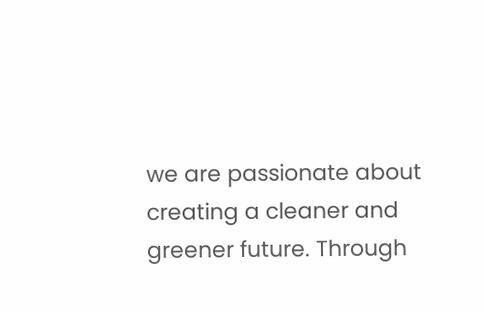we are passionate about creating a cleaner and greener future. Through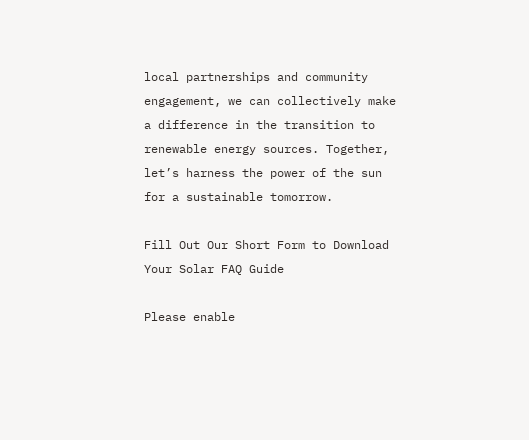local partnerships and community engagement, we can collectively make a difference in the transition to renewable energy sources. Together, let’s harness the power of the sun for a sustainable tomorrow.

Fill Out Our Short Form to Download Your Solar FAQ Guide

Please enable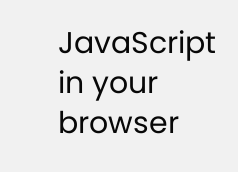JavaScript in your browser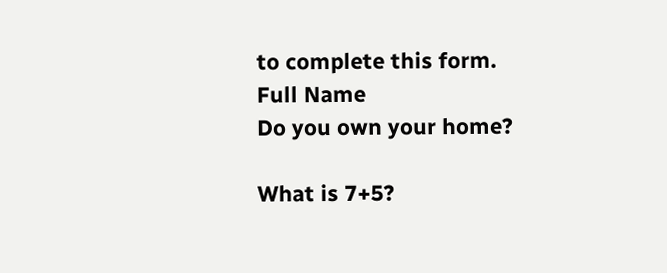to complete this form.
Full Name
Do you own your home?

What is 7+5?